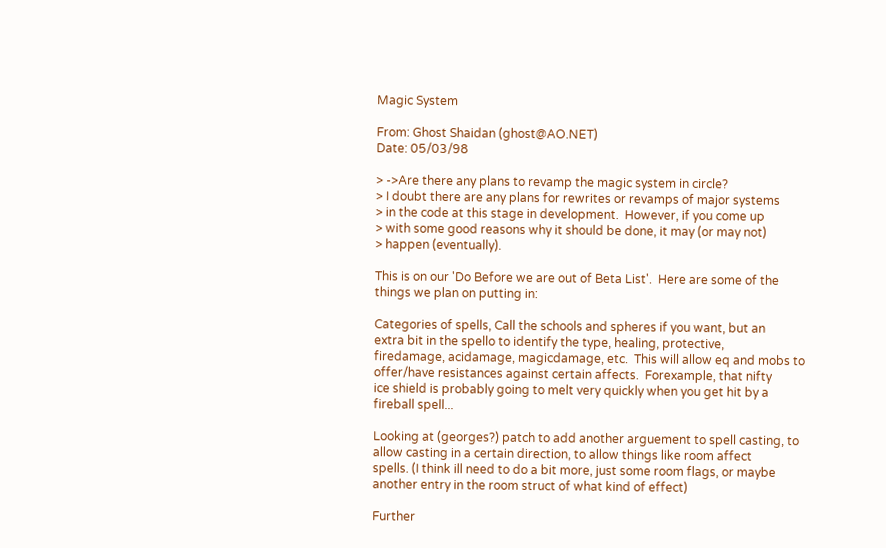Magic System

From: Ghost Shaidan (ghost@AO.NET)
Date: 05/03/98

> ->Are there any plans to revamp the magic system in circle?
> I doubt there are any plans for rewrites or revamps of major systems
> in the code at this stage in development.  However, if you come up
> with some good reasons why it should be done, it may (or may not)
> happen (eventually).

This is on our 'Do Before we are out of Beta List'.  Here are some of the
things we plan on putting in:

Categories of spells, Call the schools and spheres if you want, but an
extra bit in the spello to identify the type, healing, protective,
firedamage, acidamage, magicdamage, etc.  This will allow eq and mobs to
offer/have resistances against certain affects.  Forexample, that nifty
ice shield is probably going to melt very quickly when you get hit by a
fireball spell...

Looking at (georges?) patch to add another arguement to spell casting, to
allow casting in a certain direction, to allow things like room affect
spells. (I think ill need to do a bit more, just some room flags, or maybe
another entry in the room struct of what kind of effect)

Further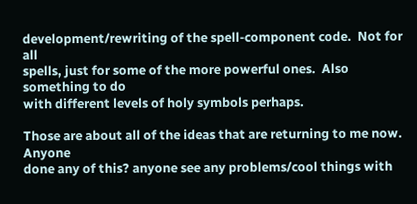development/rewriting of the spell-component code.  Not for all
spells, just for some of the more powerful ones.  Also something to do
with different levels of holy symbols perhaps.

Those are about all of the ideas that are returning to me now.  Anyone
done any of this? anyone see any problems/cool things with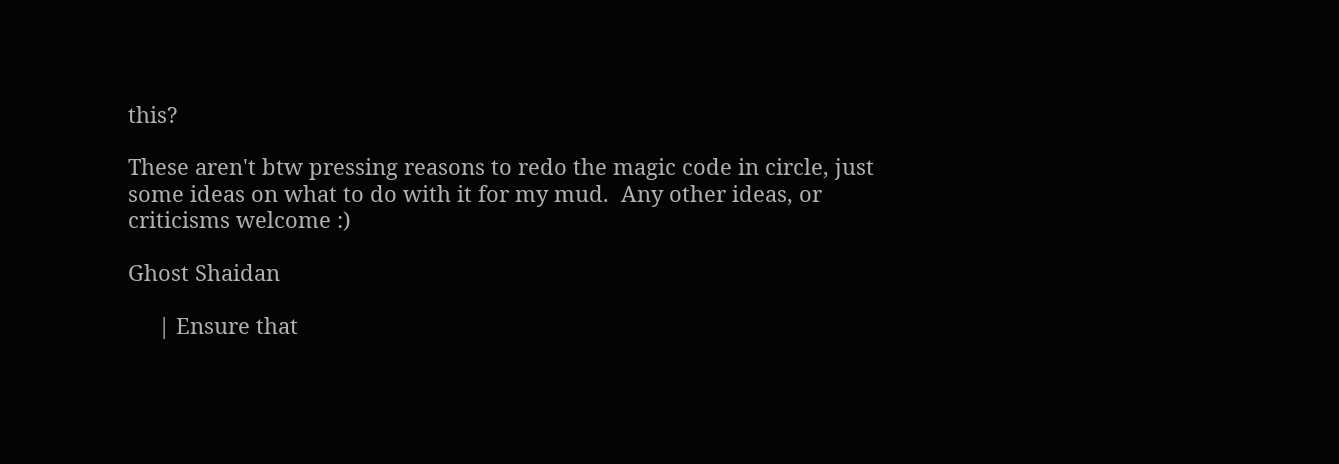this?

These aren't btw pressing reasons to redo the magic code in circle, just
some ideas on what to do with it for my mud.  Any other ideas, or
criticisms welcome :)

Ghost Shaidan

     | Ensure that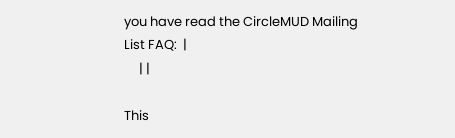you have read the CircleMUD Mailing List FAQ:  |
     | |

This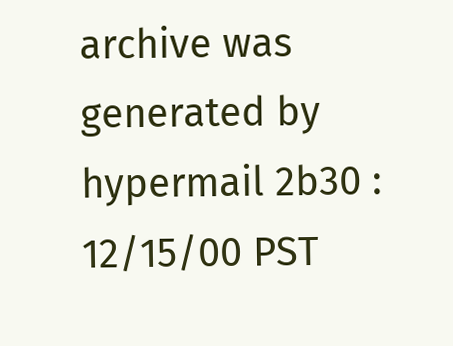archive was generated by hypermail 2b30 : 12/15/00 PST